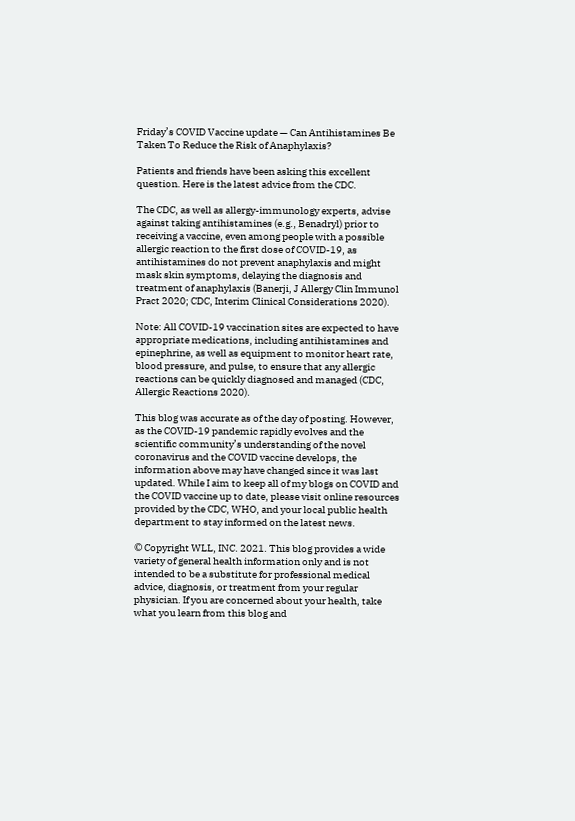Friday’s COVID Vaccine update — Can Antihistamines Be Taken To Reduce the Risk of Anaphylaxis?

Patients and friends have been asking this excellent question. Here is the latest advice from the CDC.

The CDC, as well as allergy-immunology experts, advise against taking antihistamines (e.g., Benadryl) prior to receiving a vaccine, even among people with a possible allergic reaction to the first dose of COVID-19, as antihistamines do not prevent anaphylaxis and might mask skin symptoms, delaying the diagnosis and treatment of anaphylaxis (Banerji, J Allergy Clin Immunol Pract 2020; CDC, Interim Clinical Considerations 2020).

Note: All COVID-19 vaccination sites are expected to have appropriate medications, including antihistamines and epinephrine, as well as equipment to monitor heart rate, blood pressure, and pulse, to ensure that any allergic reactions can be quickly diagnosed and managed (CDC, Allergic Reactions 2020).

This blog was accurate as of the day of posting. However, as the COVID-19 pandemic rapidly evolves and the scientific community’s understanding of the novel coronavirus and the COVID vaccine develops, the information above may have changed since it was last updated. While I aim to keep all of my blogs on COVID and the COVID vaccine up to date, please visit online resources provided by the CDC, WHO, and your local public health department to stay informed on the latest news.

© Copyright WLL, INC. 2021. This blog provides a wide variety of general health information only and is not intended to be a substitute for professional medical advice, diagnosis, or treatment from your regular physician. If you are concerned about your health, take what you learn from this blog and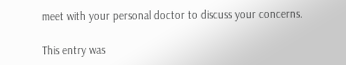meet with your personal doctor to discuss your concerns.

This entry was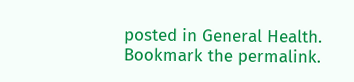posted in General Health. Bookmark the permalink.